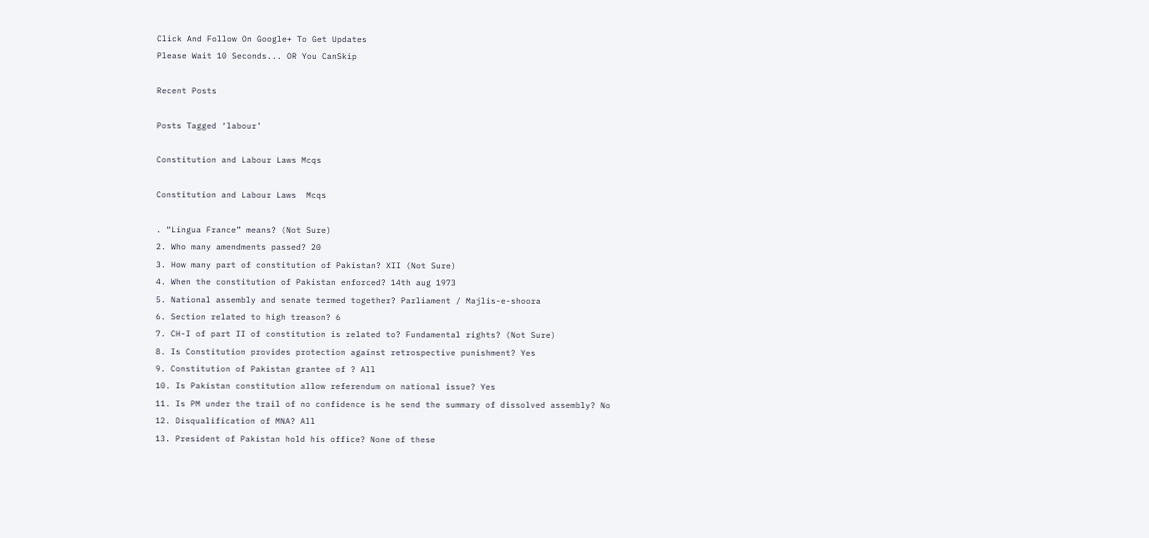Click And Follow On Google+ To Get Updates
Please Wait 10 Seconds... OR You CanSkip

Recent Posts

Posts Tagged ‘labour’

Constitution and Labour Laws Mcqs

Constitution and Labour Laws  Mcqs

. “Lingua France” means? (Not Sure)
2. Who many amendments passed? 20
3. How many part of constitution of Pakistan? XII (Not Sure)
4. When the constitution of Pakistan enforced? 14th aug 1973
5. National assembly and senate termed together? Parliament / Majlis-e-shoora
6. Section related to high treason? 6
7. CH-I of part II of constitution is related to? Fundamental rights? (Not Sure)
8. Is Constitution provides protection against retrospective punishment? Yes
9. Constitution of Pakistan grantee of ? All
10. Is Pakistan constitution allow referendum on national issue? Yes
11. Is PM under the trail of no confidence is he send the summary of dissolved assembly? No
12. Disqualification of MNA? All
13. President of Pakistan hold his office? None of these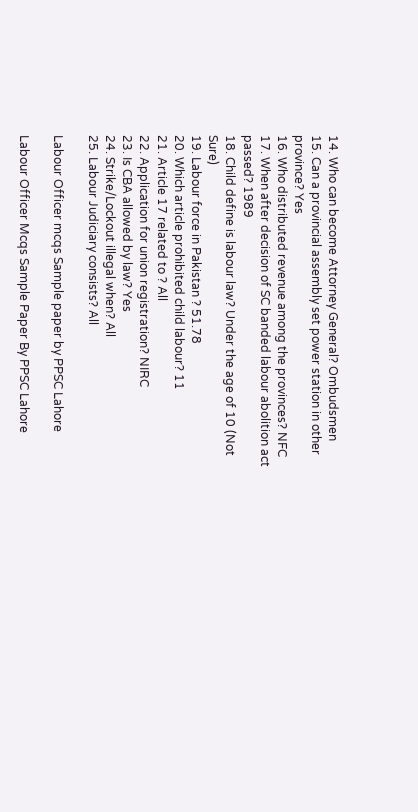14. Who can become Attorney General? Ombudsmen
15. Can a provincial assembly set power station in other province? Yes
16. Who distributed revenue among the provinces? NFC
17. When after decision of SC banded labour abolition act passed? 1989
18. Child define is labour law? Under the age of 10 (Not Sure)
19. Labour force in Pakistan ? 51.78
20. Which article prohibited child labour? 11
21. Article 17 related to ? All
22. Application for union registration? NIRC
23. Is CBA allowed by law? Yes
24. Strike/Lockout illegal when? All
25. Labour Judiciary consists? All

Labour Officer mcqs Sample paper by PPSC Lahore

Labour Officer Mcqs Sample Paper By PPSC Lahore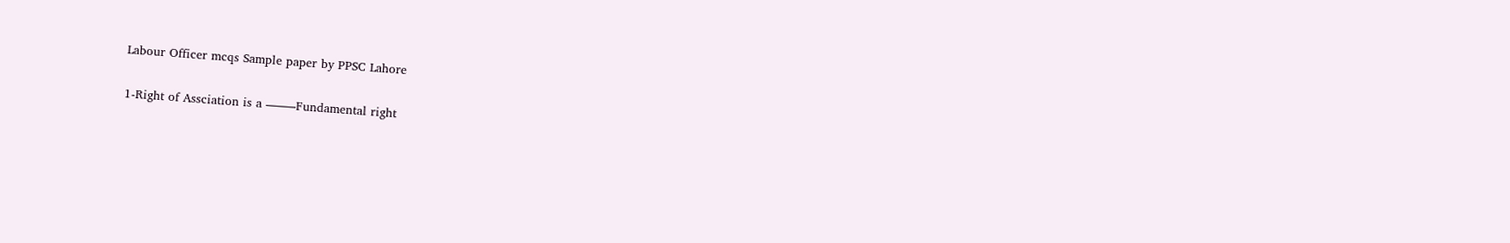Labour Officer mcqs Sample paper by PPSC Lahore

1-Right of Assciation is a ——–Fundamental right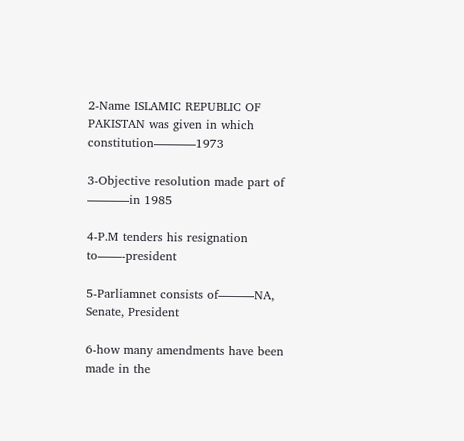2-Name ISLAMIC REPUBLIC OF PAKISTAN was given in which constitution———–1973

3-Objective resolution made part of ———–in 1985

4-P.M tenders his resignation to——-president

5-Parliamnet consists of———NA, Senate, President

6-how many amendments have been made in the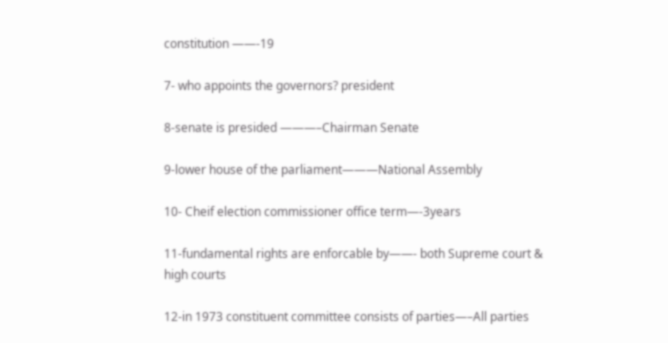constitution ——-19

7- who appoints the governors? president

8-senate is presided ———–Chairman Senate

9-lower house of the parliament———National Assembly

10- Cheif election commissioner office term—-3years

11-fundamental rights are enforcable by——- both Supreme court & high courts

12-in 1973 constituent committee consists of parties—–All parties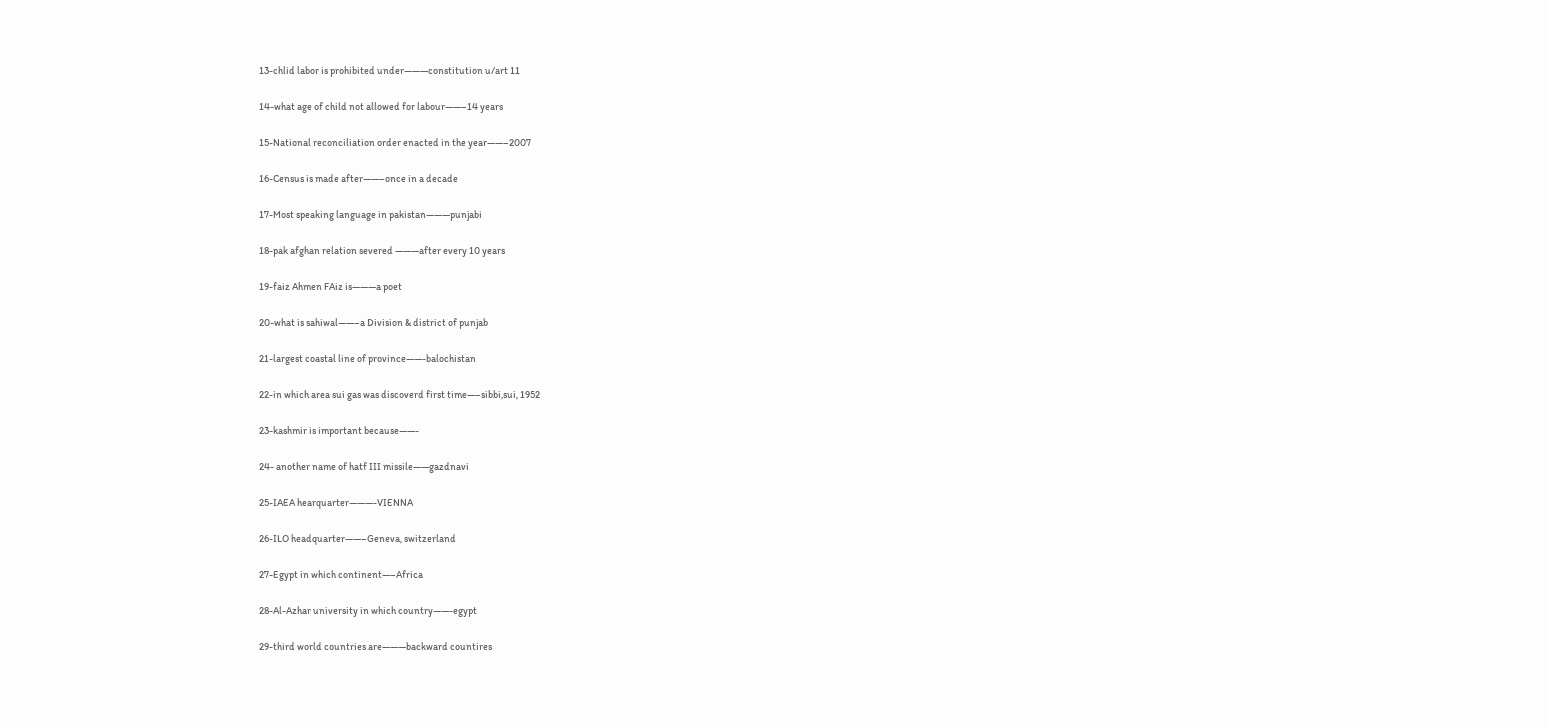13-chlid labor is prohibited under———constitution u/art 11

14-what age of child not allowed for labour——–14 years

15-National reconciliation order enacted in the year——–2007

16-Census is made after——–once in a decade

17-Most speaking language in pakistan———punjabi

18-pak afghan relation severed ———after every 10 years

19-faiz Ahmen FAiz is———a poet

20-what is sahiwal——–a Division & district of punjab

21-largest coastal line of province——-balochistan

22-in which area sui gas was discoverd first time—–sibbi,sui, 1952

23-kashmir is important because——-

24- another name of hatf III missile——gazdnavi

25-IAEA hearquarter———-VIENNA

26-ILO headquarter——–Geneva, switzerland

27-Egypt in which continent—–Africa

28-Al-Azhar university in which country——-egypt

29-third world countries are———backward countires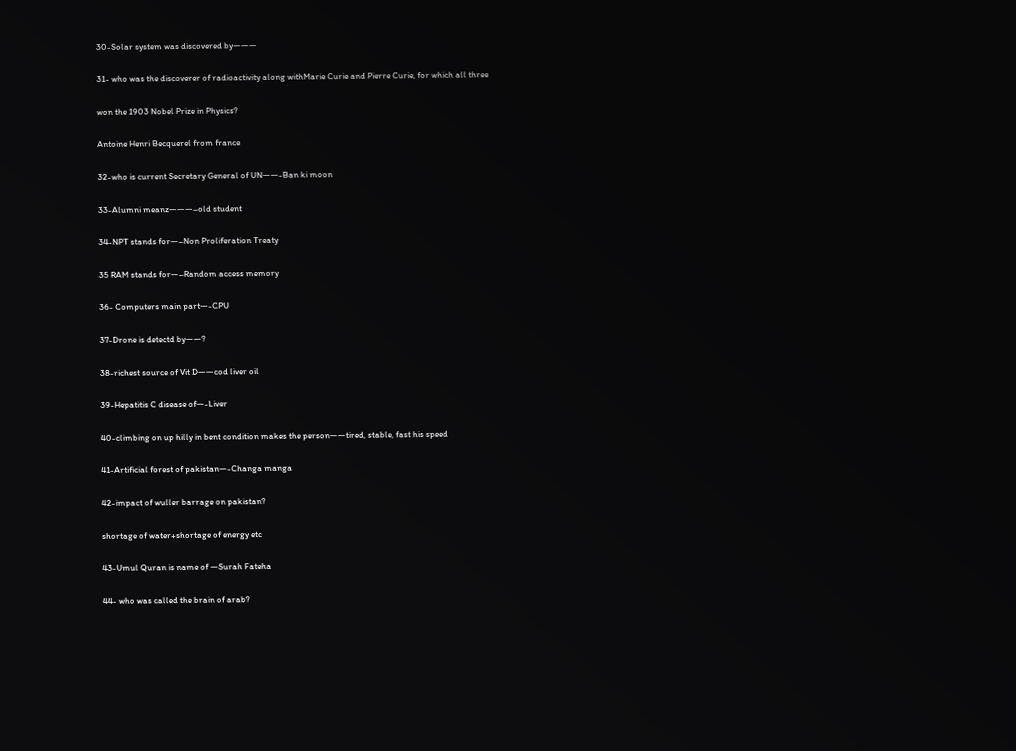30-Solar system was discovered by———

31- who was the discoverer of radioactivity along withMarie Curie and Pierre Curie, for which all three

won the 1903 Nobel Prize in Physics?

Antoine Henri Becquerel from france

32-who is current Secretary General of UN——-Ban ki moon

33-Alumni meanz———–old student

34-NPT stands for—–Non Proliferation Treaty

35 RAM stands for—–Random access memory

36- Computers main part—-CPU

37-Drone is detectd by——?

38-richest source of Vit D——cod liver oil

39-Hepatitis C disease of—-Liver

40-climbing on up hilly in bent condition makes the person——tired, stable, fast his speed

41-Artificial forest of pakistan—-Changa manga

42-impact of wuller barrage on pakistan?

shortage of water+shortage of energy etc

43-Umul Quran is name of —Surah Fateha

44- who was called the brain of arab?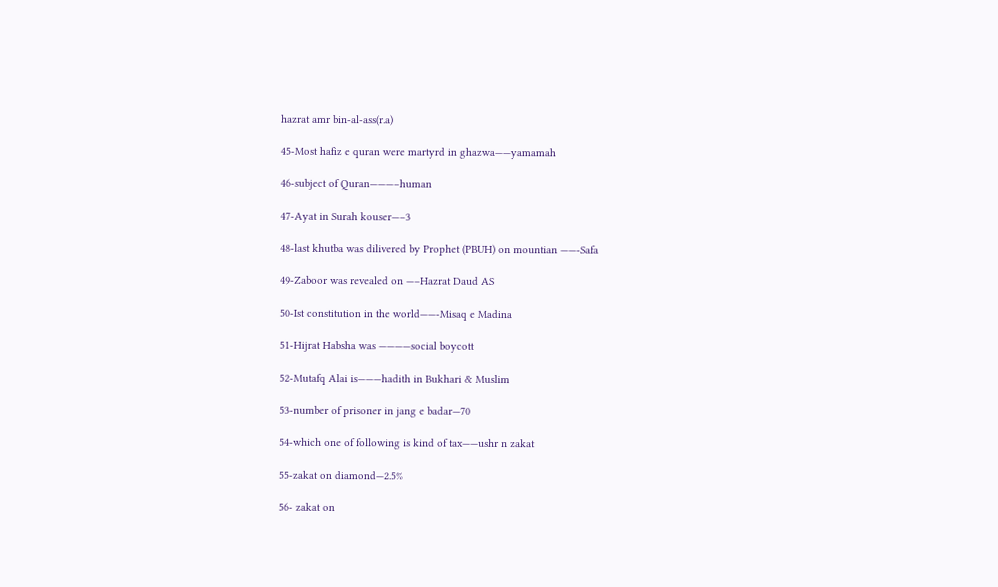hazrat amr bin-al-ass(r.a)

45-Most hafiz e quran were martyrd in ghazwa——yamamah

46-subject of Quran———–human

47-Ayat in Surah kouser—–3

48-last khutba was dilivered by Prophet (PBUH) on mountian ——-Safa

49-Zaboor was revealed on —–Hazrat Daud AS

50-Ist constitution in the world——-Misaq e Madina

51-Hijrat Habsha was ————social boycott

52-Mutafq Alai is———hadith in Bukhari & Muslim

53-number of prisoner in jang e badar—70

54-which one of following is kind of tax——ushr n zakat

55-zakat on diamond—2.5%

56- zakat on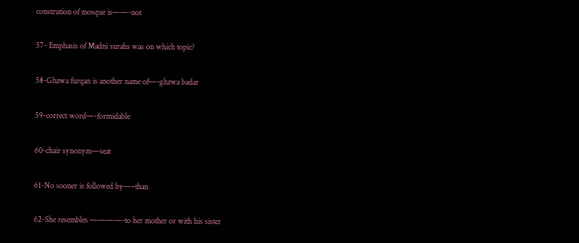constrution of mosque is——-not

57- Emphasis of Madni surahs was on which topic?

58-Ghzwa furqan is another name of—-ghzwa badar

59-correct word—-formidable

60-chair synonym—seat

61-No sooner is followed by—–than

62-She resembles ————-to her mother or with his sister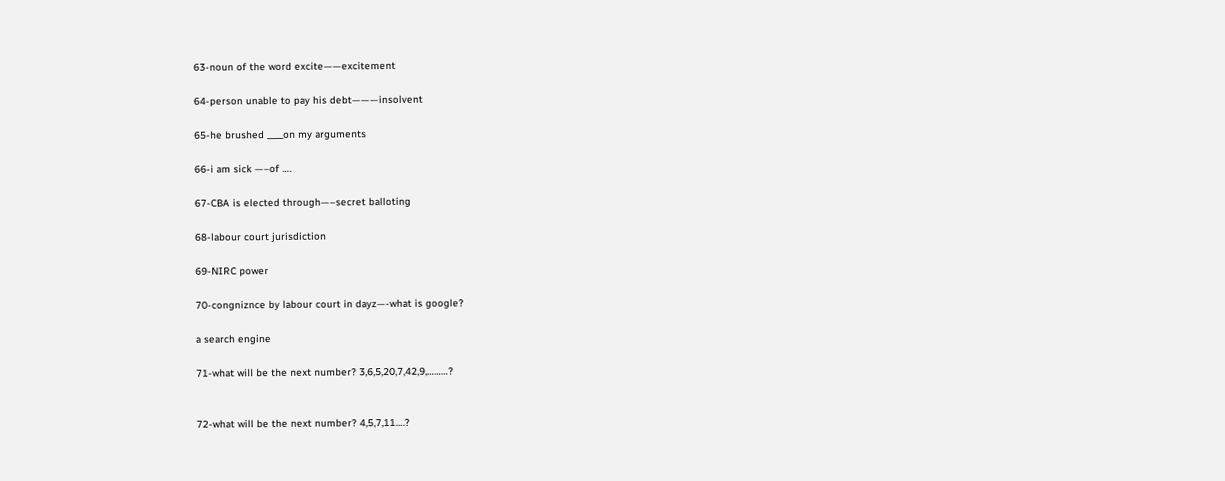63-noun of the word excite——excitement

64-person unable to pay his debt———insolvent

65-he brushed ____on my arguments

66-i am sick —–of ….

67-CBA is elected through—–secret balloting

68-labour court jurisdiction

69-NIRC power

70-congniznce by labour court in dayz—-what is google?

a search engine

71-what will be the next number? 3,6,5,20,7,42,9,………?


72-what will be the next number? 4,5,7,11….?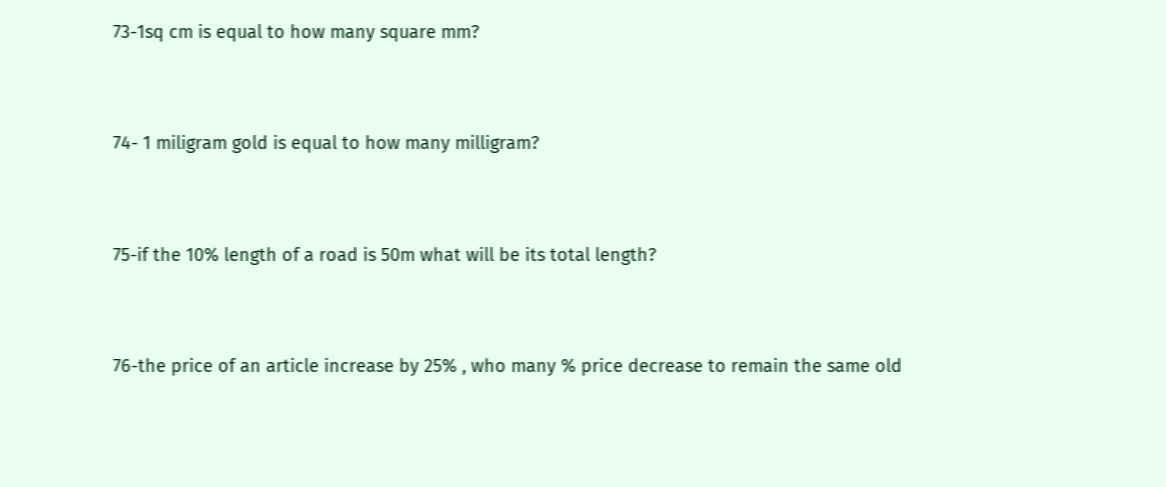73-1sq cm is equal to how many square mm?


74- 1 miligram gold is equal to how many milligram?


75-if the 10% length of a road is 50m what will be its total length?


76-the price of an article increase by 25% , who many % price decrease to remain the same old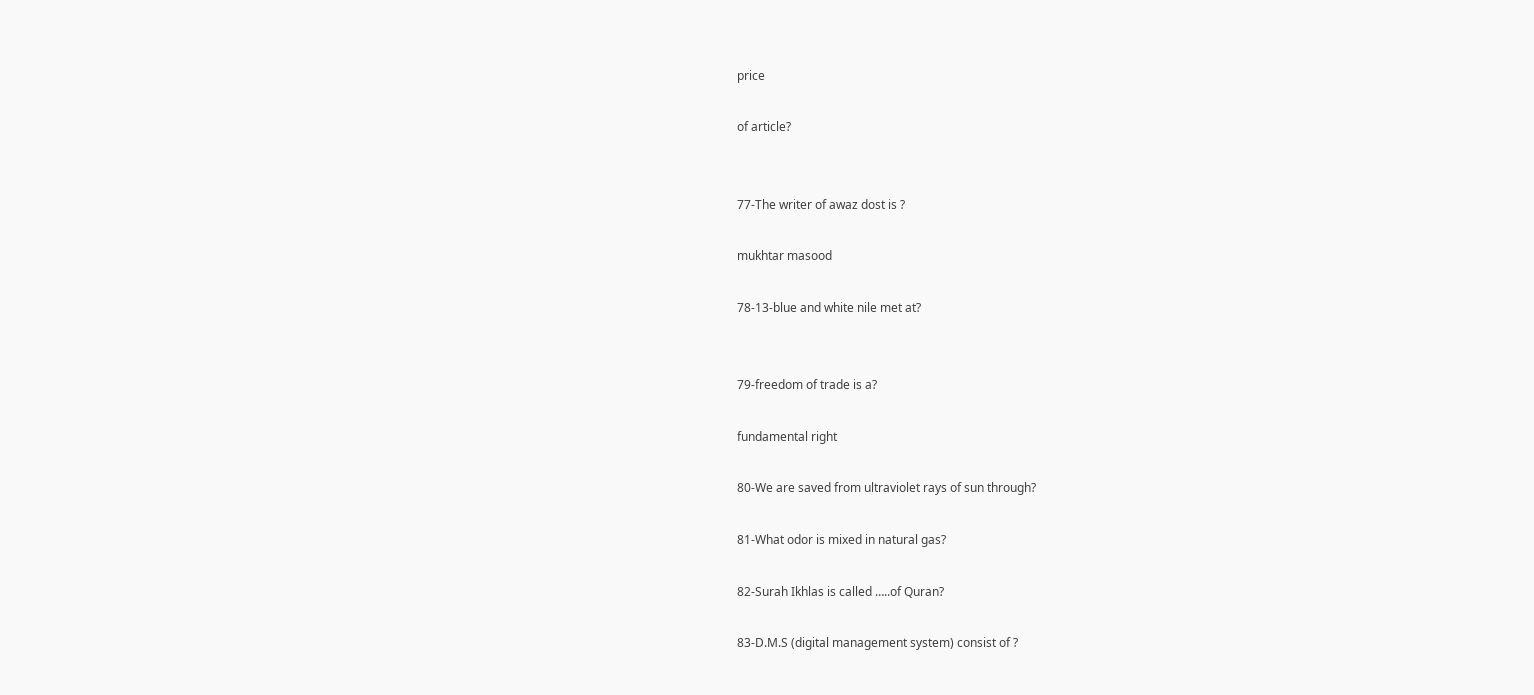price

of article?


77-The writer of awaz dost is ?

mukhtar masood

78-13-blue and white nile met at?


79-freedom of trade is a?

fundamental right

80-We are saved from ultraviolet rays of sun through?

81-What odor is mixed in natural gas?

82-Surah Ikhlas is called …..of Quran?

83-D.M.S (digital management system) consist of ?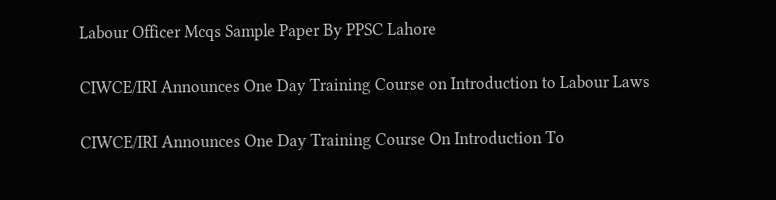Labour Officer Mcqs Sample Paper By PPSC Lahore

CIWCE/IRI Announces One Day Training Course on Introduction to Labour Laws

CIWCE/IRI Announces One Day Training Course On Introduction To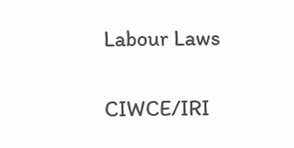Labour Laws

CIWCE/IRI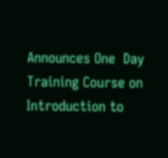Announces One  Day Training Course on Introduction to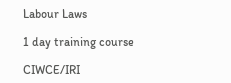Labour Laws

1 day training course

CIWCE/IRI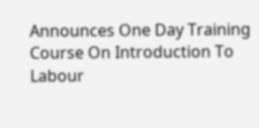Announces One Day Training Course On Introduction To Labour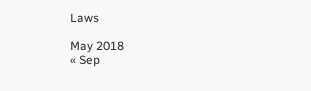Laws

May 2018
« Sep